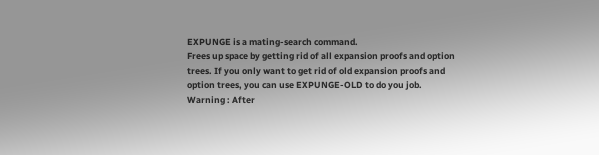EXPUNGE is a mating-search command.
Frees up space by getting rid of all expansion proofs and option
trees. If you only want to get rid of old expansion proofs and
option trees, you can use EXPUNGE-OLD to do you job.
Warning : After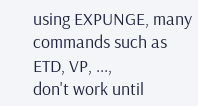using EXPUNGE, many commands such as ETD, VP, ...,
don't work until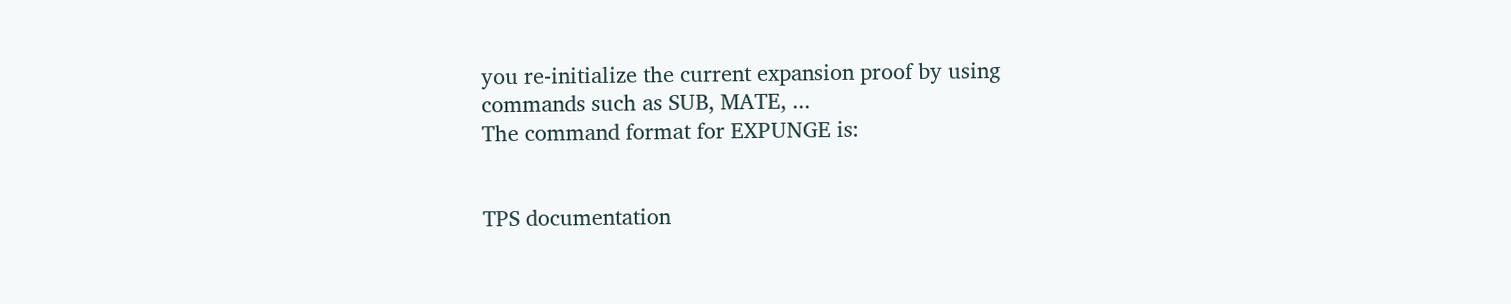you re-initialize the current expansion proof by using
commands such as SUB, MATE, ...
The command format for EXPUNGE is:


TPS documentation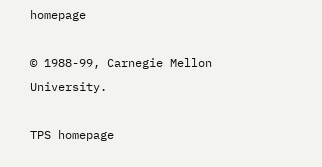homepage

© 1988-99, Carnegie Mellon University.

TPS homepage